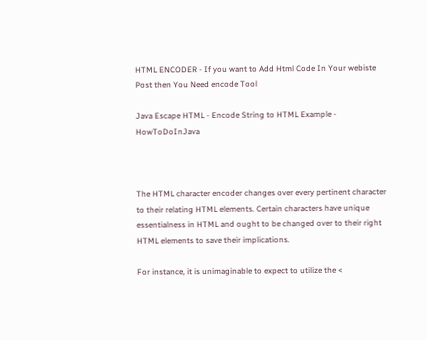HTML ENCODER - If you want to Add Html Code In Your webiste Post then You Need encode Tool

Java Escape HTML - Encode String to HTML Example - HowToDoInJava



The HTML character encoder changes over every pertinent character to their relating HTML elements. Certain characters have unique essentialness in HTML and ought to be changed over to their right HTML elements to save their implications.

For instance, it is unimaginable to expect to utilize the <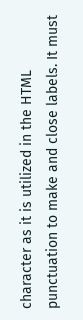character as it is utilized in the HTML punctuation to make and close labels. It must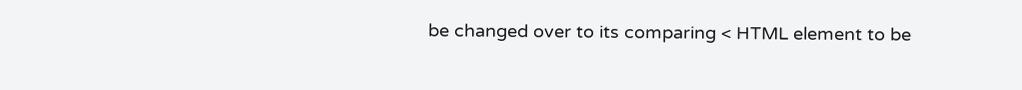be changed over to its comparing < HTML element to be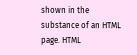shown in the substance of an HTML page. HTML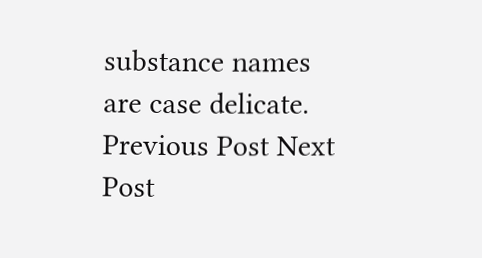substance names are case delicate.
Previous Post Next Post